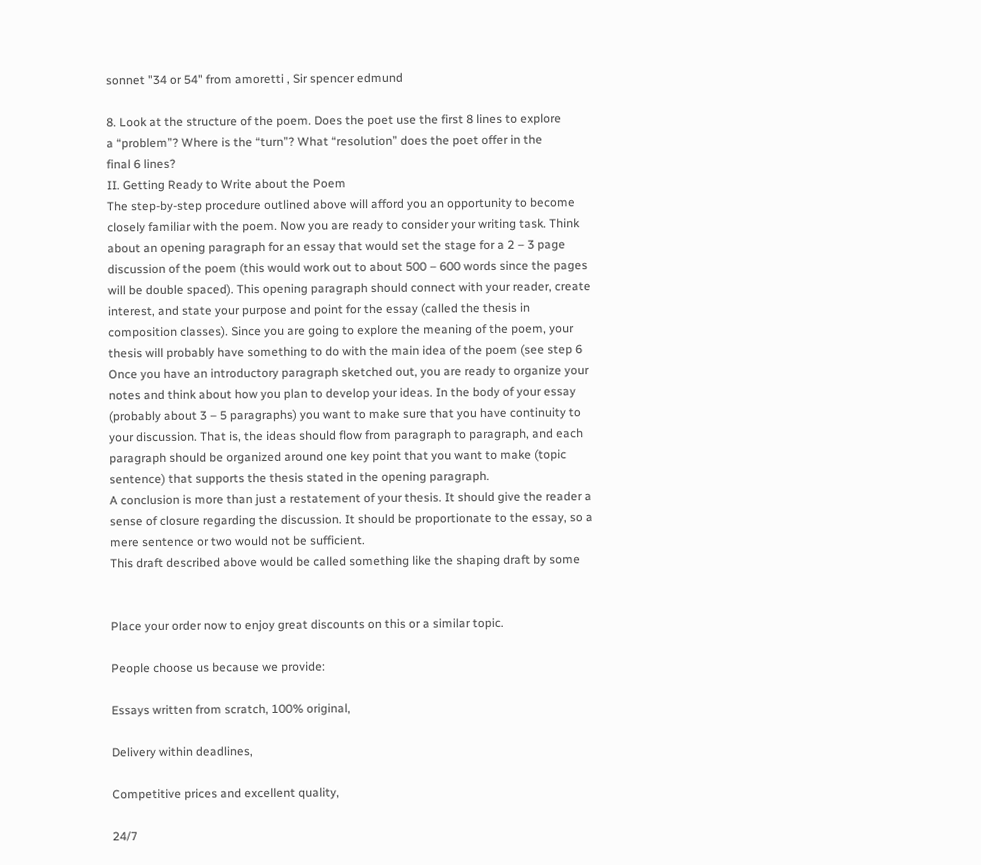sonnet "34 or 54" from amoretti , Sir spencer edmund

8. Look at the structure of the poem. Does the poet use the first 8 lines to explore
a “problem”? Where is the “turn”? What “resolution” does the poet offer in the
final 6 lines?
II. Getting Ready to Write about the Poem
The step-by-step procedure outlined above will afford you an opportunity to become
closely familiar with the poem. Now you are ready to consider your writing task. Think
about an opening paragraph for an essay that would set the stage for a 2 – 3 page
discussion of the poem (this would work out to about 500 – 600 words since the pages
will be double spaced). This opening paragraph should connect with your reader, create
interest, and state your purpose and point for the essay (called the thesis in
composition classes). Since you are going to explore the meaning of the poem, your
thesis will probably have something to do with the main idea of the poem (see step 6
Once you have an introductory paragraph sketched out, you are ready to organize your
notes and think about how you plan to develop your ideas. In the body of your essay
(probably about 3 – 5 paragraphs) you want to make sure that you have continuity to
your discussion. That is, the ideas should flow from paragraph to paragraph, and each
paragraph should be organized around one key point that you want to make (topic
sentence) that supports the thesis stated in the opening paragraph.
A conclusion is more than just a restatement of your thesis. It should give the reader a
sense of closure regarding the discussion. It should be proportionate to the essay, so a
mere sentence or two would not be sufficient.
This draft described above would be called something like the shaping draft by some


Place your order now to enjoy great discounts on this or a similar topic.

People choose us because we provide:

Essays written from scratch, 100% original,

Delivery within deadlines,

Competitive prices and excellent quality,

24/7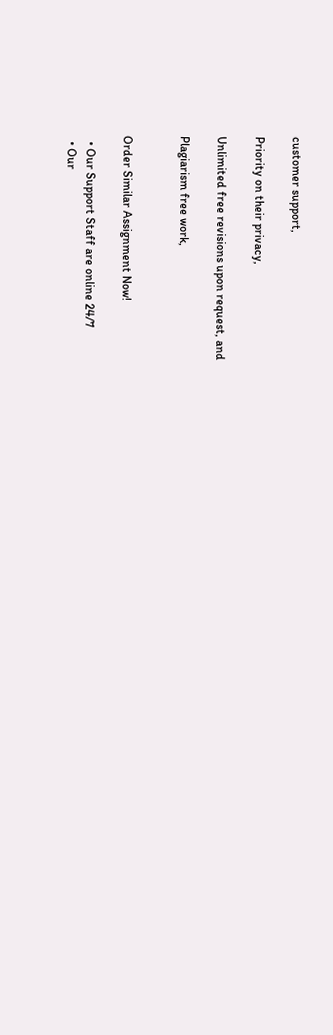customer support,

Priority on their privacy,

Unlimited free revisions upon request, and

Plagiarism free work,


Order Similar Assignment Now!

  • Our Support Staff are online 24/7
  • Our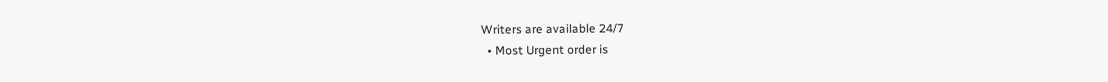Writers are available 24/7
  • Most Urgent order is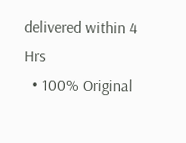delivered within 4 Hrs
  • 100% Original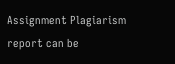Assignment Plagiarism report can be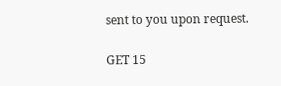sent to you upon request.

GET 15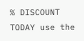% DISCOUNT TODAY use the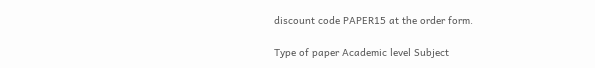discount code PAPER15 at the order form.

Type of paper Academic level Subject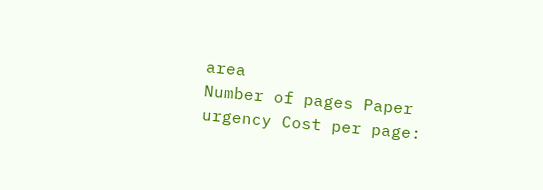area
Number of pages Paper urgency Cost per page: